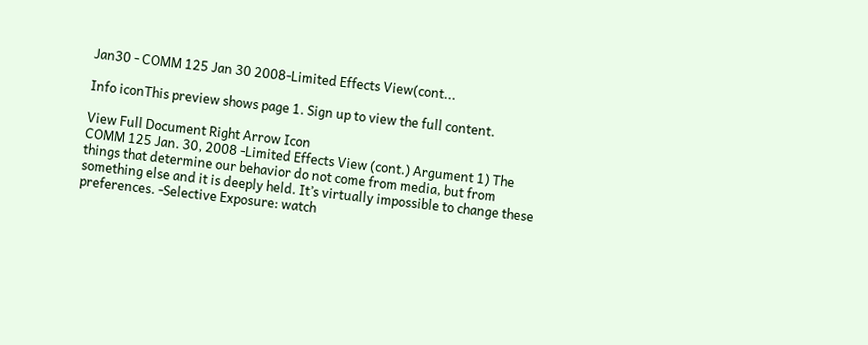Jan30 - COMM 125 Jan 30 2008-Limited Effects View(cont...

Info iconThis preview shows page 1. Sign up to view the full content.

View Full Document Right Arrow Icon
COMM 125 Jan. 30, 2008 -Limited Effects View (cont.) Argument 1) The things that determine our behavior do not come from media, but from something else and it is deeply held. It’s virtually impossible to change these preferences. -Selective Exposure: watch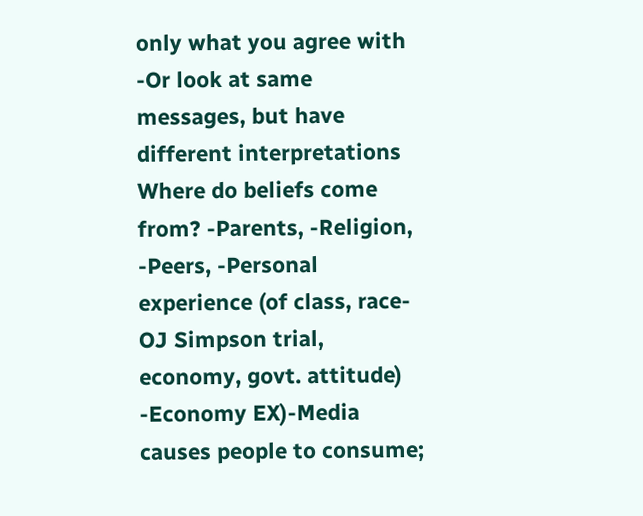only what you agree with -Or look at same messages, but have different interpretations Where do beliefs come from? -Parents, -Religion, -Peers, -Personal experience (of class, race- OJ Simpson trial, economy, govt. attitude) -Economy EX)-Media causes people to consume;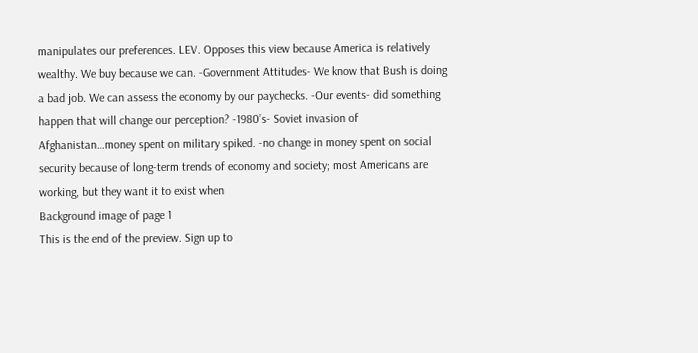manipulates our preferences. LEV. Opposes this view because America is relatively wealthy. We buy because we can. -Government Attitudes- We know that Bush is doing a bad job. We can assess the economy by our paychecks. -Our events- did something happen that will change our perception? -1980’s- Soviet invasion of Afghanistan…money spent on military spiked. -no change in money spent on social security because of long-term trends of economy and society; most Americans are working, but they want it to exist when
Background image of page 1
This is the end of the preview. Sign up to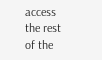access the rest of the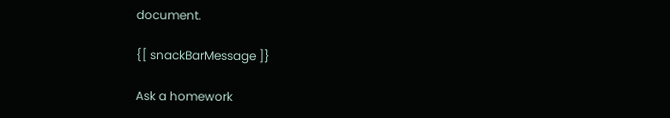document.

{[ snackBarMessage ]}

Ask a homework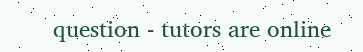question - tutors are online